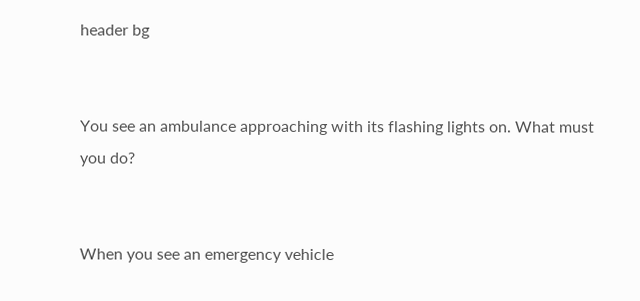header bg


You see an ambulance approaching with its flashing lights on. What must you do?


When you see an emergency vehicle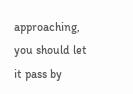approaching, you should let it pass by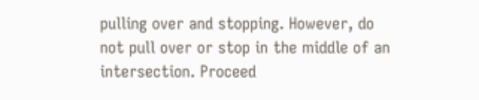pulling over and stopping. However, do not pull over or stop in the middle of an intersection. Proceed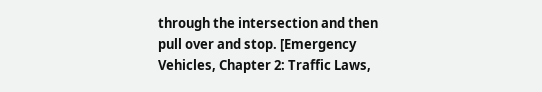through the intersection and then pull over and stop. [Emergency Vehicles, Chapter 2: Traffic Laws,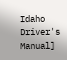Idaho Driver's Manual]